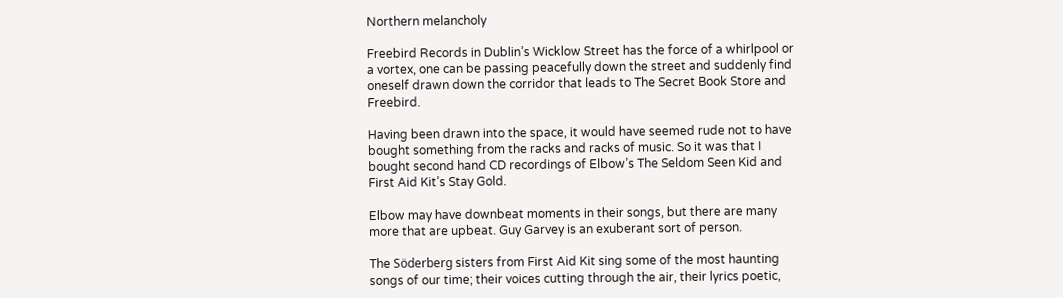Northern melancholy

Freebird Records in Dublin’s Wicklow Street has the force of a whirlpool or a vortex, one can be passing peacefully down the street and suddenly find oneself drawn down the corridor that leads to The Secret Book Store and Freebird.

Having been drawn into the space, it would have seemed rude not to have bought something from the racks and racks of music. So it was that I bought second hand CD recordings of Elbow’s The Seldom Seen Kid and First Aid Kit’s Stay Gold.

Elbow may have downbeat moments in their songs, but there are many more that are upbeat. Guy Garvey is an exuberant sort of person.

The Söderberg sisters from First Aid Kit sing some of the most haunting songs of our time; their voices cutting through the air, their lyrics poetic,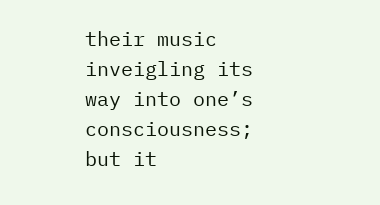their music inveigling its way into one’s consciousness; but it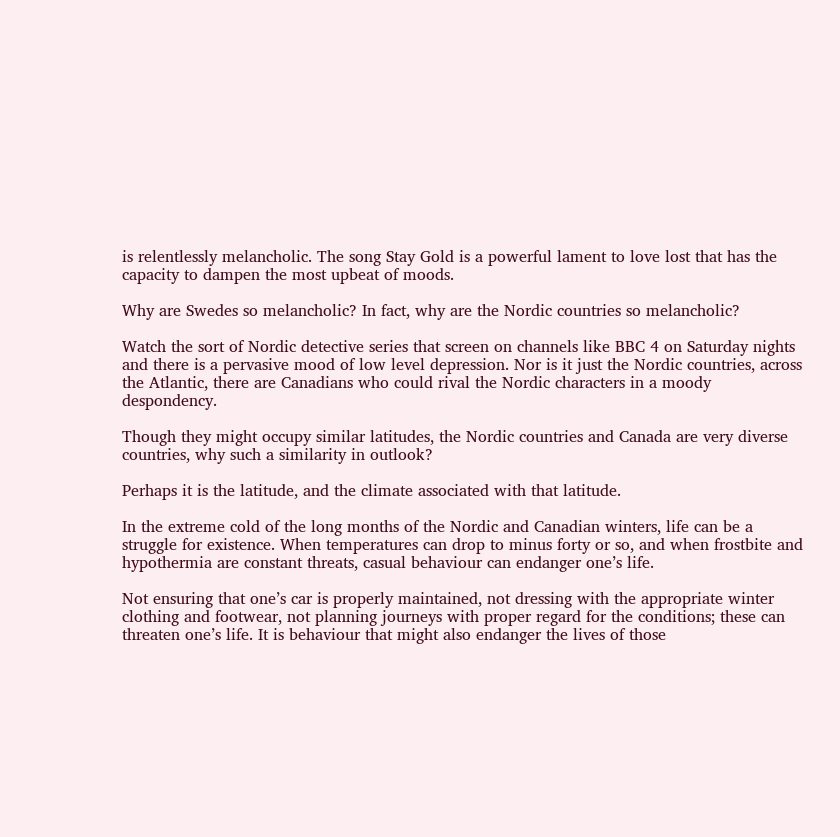is relentlessly melancholic. The song Stay Gold is a powerful lament to love lost that has the capacity to dampen the most upbeat of moods.

Why are Swedes so melancholic? In fact, why are the Nordic countries so melancholic?

Watch the sort of Nordic detective series that screen on channels like BBC 4 on Saturday nights and there is a pervasive mood of low level depression. Nor is it just the Nordic countries, across the Atlantic, there are Canadians who could rival the Nordic characters in a moody despondency.

Though they might occupy similar latitudes, the Nordic countries and Canada are very diverse countries, why such a similarity in outlook?

Perhaps it is the latitude, and the climate associated with that latitude.

In the extreme cold of the long months of the Nordic and Canadian winters, life can be a struggle for existence. When temperatures can drop to minus forty or so, and when frostbite and hypothermia are constant threats, casual behaviour can endanger one’s life.

Not ensuring that one’s car is properly maintained, not dressing with the appropriate winter clothing and footwear, not planning journeys with proper regard for the conditions; these can threaten one’s life. It is behaviour that might also endanger the lives of those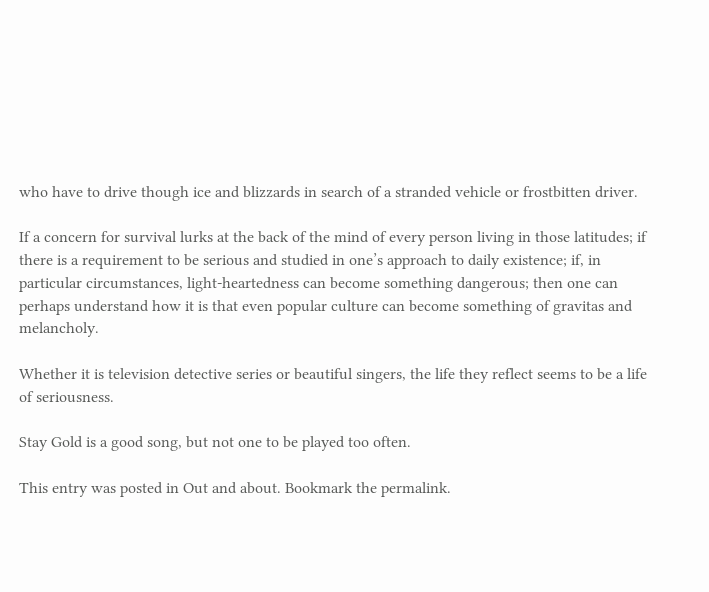who have to drive though ice and blizzards in search of a stranded vehicle or frostbitten driver.

If a concern for survival lurks at the back of the mind of every person living in those latitudes; if there is a requirement to be serious and studied in one’s approach to daily existence; if, in particular circumstances, light-heartedness can become something dangerous; then one can perhaps understand how it is that even popular culture can become something of gravitas and melancholy.

Whether it is television detective series or beautiful singers, the life they reflect seems to be a life of seriousness.

Stay Gold is a good song, but not one to be played too often.

This entry was posted in Out and about. Bookmark the permalink.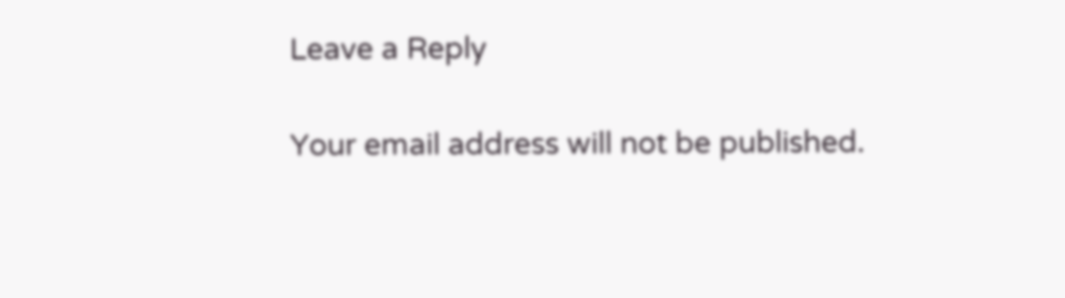Leave a Reply

Your email address will not be published.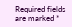Required fields are marked *